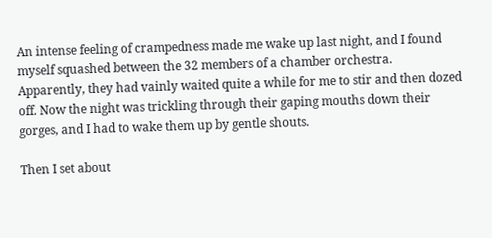An intense feeling of crampedness made me wake up last night, and I found myself squashed between the 32 members of a chamber orchestra. Apparently, they had vainly waited quite a while for me to stir and then dozed off. Now the night was trickling through their gaping mouths down their gorges, and I had to wake them up by gentle shouts.

Then I set about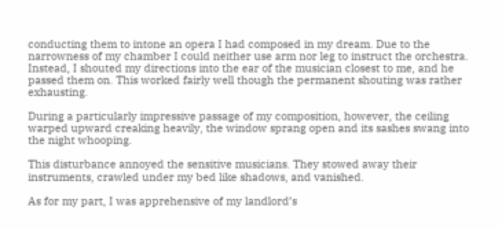conducting them to intone an opera I had composed in my dream. Due to the narrowness of my chamber I could neither use arm nor leg to instruct the orchestra. Instead, I shouted my directions into the ear of the musician closest to me, and he passed them on. This worked fairly well though the permanent shouting was rather exhausting.

During a particularly impressive passage of my composition, however, the ceiling warped upward creaking heavily, the window sprang open and its sashes swang into the night whooping.

This disturbance annoyed the sensitive musicians. They stowed away their instruments, crawled under my bed like shadows, and vanished.

As for my part, I was apprehensive of my landlord’s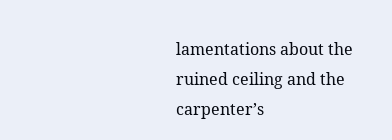lamentations about the ruined ceiling and the carpenter’s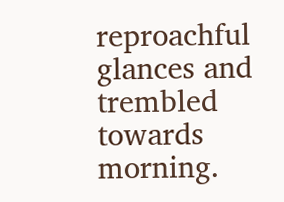reproachful glances and trembled towards morning.